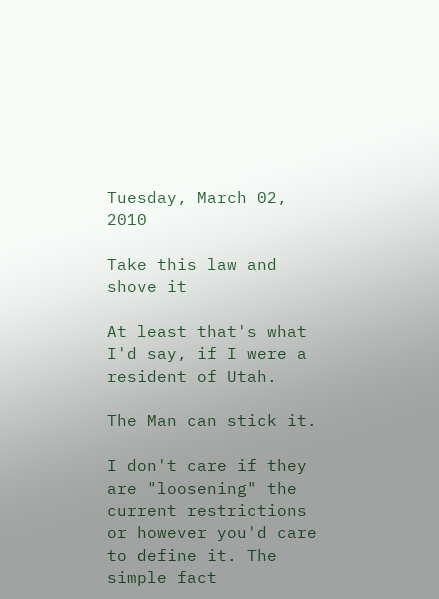Tuesday, March 02, 2010

Take this law and shove it

At least that's what I'd say, if I were a resident of Utah.

The Man can stick it.

I don't care if they are "loosening" the current restrictions or however you'd care to define it. The simple fact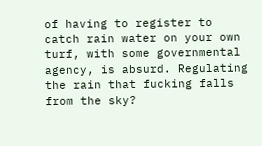of having to register to catch rain water on your own turf, with some governmental agency, is absurd. Regulating the rain that fucking falls from the sky?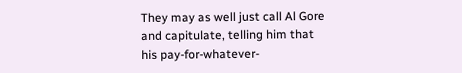They may as well just call Al Gore and capitulate, telling him that his pay-for-whatever-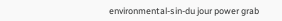environmental-sin-du jour power grab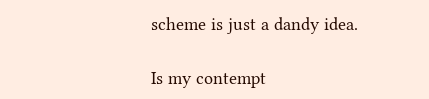scheme is just a dandy idea.

Is my contempt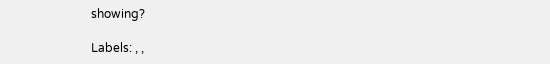showing?

Labels: , ,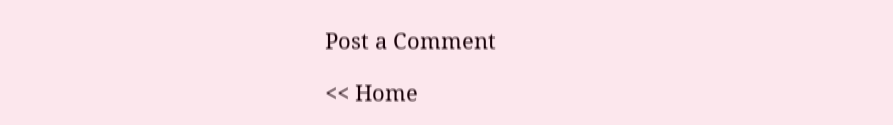Post a Comment

<< Home